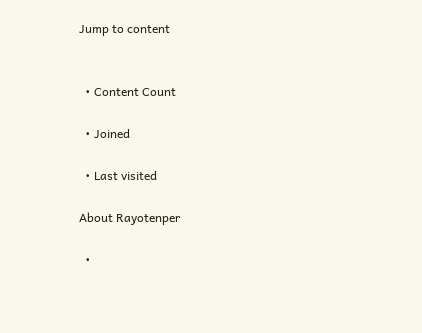Jump to content


  • Content Count

  • Joined

  • Last visited

About Rayotenper

  •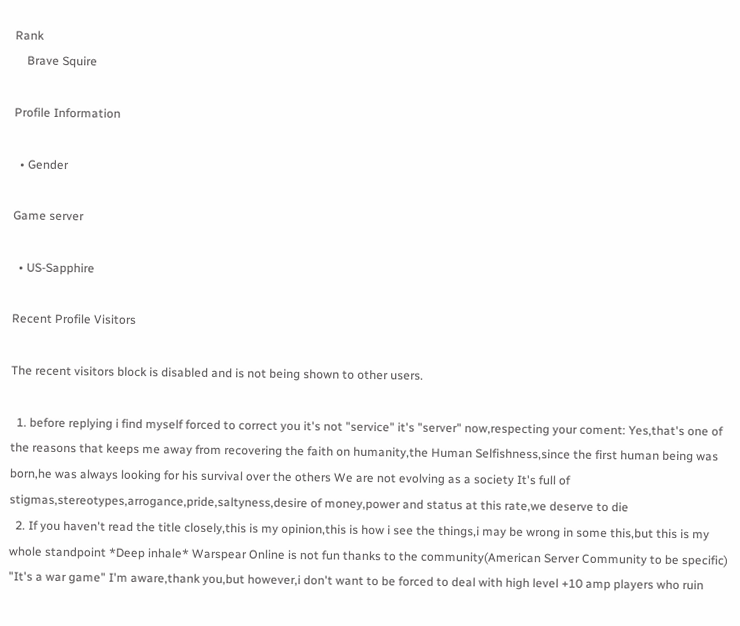Rank
    Brave Squire

Profile Information

  • Gender

Game server

  • US-Sapphire

Recent Profile Visitors

The recent visitors block is disabled and is not being shown to other users.

  1. before replying i find myself forced to correct you it's not "service" it's "server" now,respecting your coment: Yes,that's one of the reasons that keeps me away from recovering the faith on humanity,the Human Selfishness,since the first human being was born,he was always looking for his survival over the others We are not evolving as a society It's full of stigmas,stereotypes,arrogance,pride,saltyness,desire of money,power and status at this rate,we deserve to die
  2. If you haven't read the title closely,this is my opinion,this is how i see the things,i may be wrong in some this,but this is my whole standpoint *Deep inhale* Warspear Online is not fun thanks to the community(American Server Community to be specific) "It's a war game" I'm aware,thank you,but however,i don't want to be forced to deal with high level +10 amp players who ruin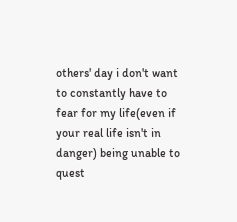others' day i don't want to constantly have to fear for my life(even if your real life isn't in danger) being unable to quest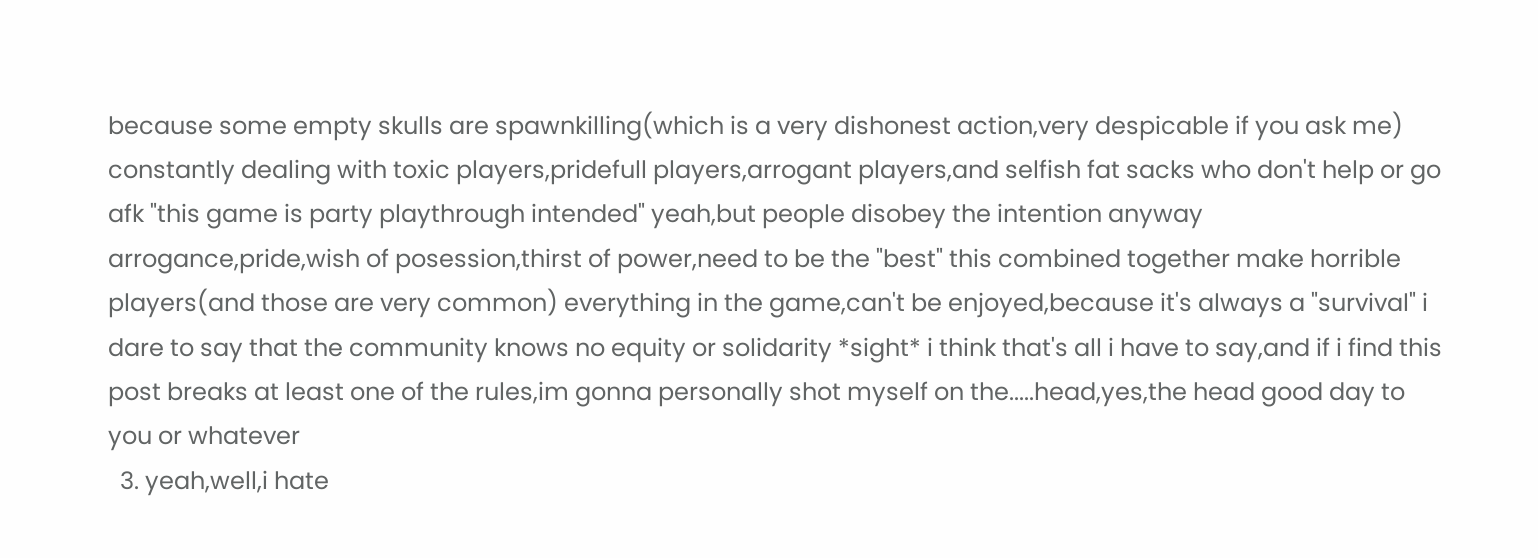because some empty skulls are spawnkilling(which is a very dishonest action,very despicable if you ask me) constantly dealing with toxic players,pridefull players,arrogant players,and selfish fat sacks who don't help or go afk "this game is party playthrough intended" yeah,but people disobey the intention anyway arrogance,pride,wish of posession,thirst of power,need to be the "best" this combined together make horrible players(and those are very common) everything in the game,can't be enjoyed,because it's always a "survival" i dare to say that the community knows no equity or solidarity *sight* i think that's all i have to say,and if i find this post breaks at least one of the rules,im gonna personally shot myself on the.....head,yes,the head good day to you or whatever
  3. yeah,well,i hate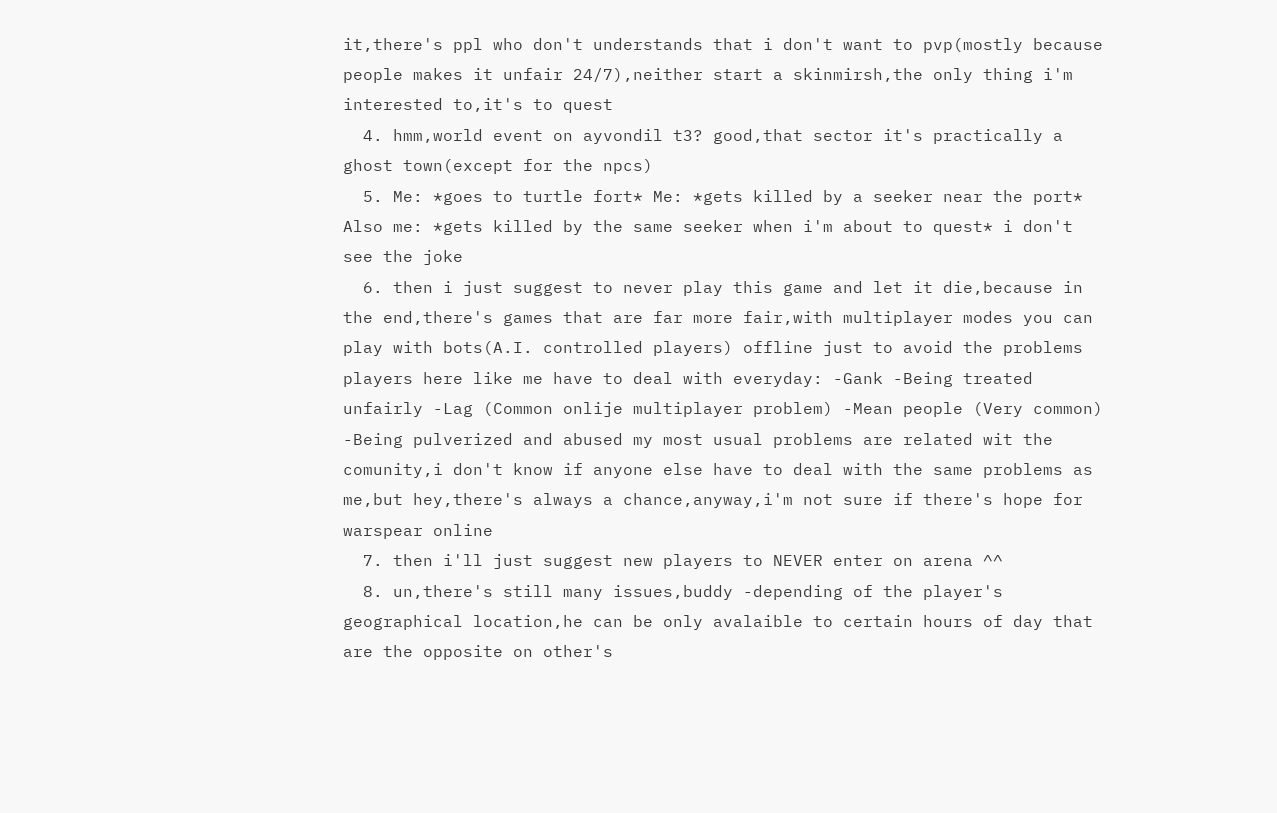it,there's ppl who don't understands that i don't want to pvp(mostly because people makes it unfair 24/7),neither start a skinmirsh,the only thing i'm interested to,it's to quest
  4. hmm,world event on ayvondil t3? good,that sector it's practically a ghost town(except for the npcs)
  5. Me: *goes to turtle fort* Me: *gets killed by a seeker near the port* Also me: *gets killed by the same seeker when i'm about to quest* i don't see the joke
  6. then i just suggest to never play this game and let it die,because in the end,there's games that are far more fair,with multiplayer modes you can play with bots(A.I. controlled players) offline just to avoid the problems players here like me have to deal with everyday: -Gank -Being treated unfairly -Lag (Common onlije multiplayer problem) -Mean people (Very common) -Being pulverized and abused my most usual problems are related wit the comunity,i don't know if anyone else have to deal with the same problems as me,but hey,there's always a chance,anyway,i'm not sure if there's hope for warspear online
  7. then i'll just suggest new players to NEVER enter on arena ^^
  8. un,there's still many issues,buddy -depending of the player's geographical location,he can be only avalaible to certain hours of day that are the opposite on other's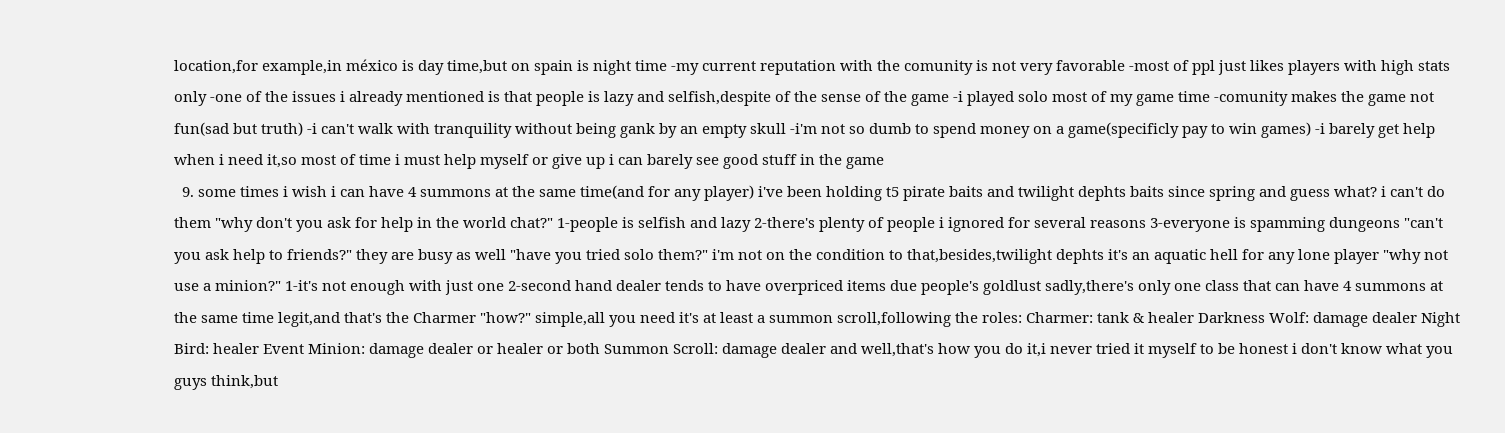location,for example,in méxico is day time,but on spain is night time -my current reputation with the comunity is not very favorable -most of ppl just likes players with high stats only -one of the issues i already mentioned is that people is lazy and selfish,despite of the sense of the game -i played solo most of my game time -comunity makes the game not fun(sad but truth) -i can't walk with tranquility without being gank by an empty skull -i'm not so dumb to spend money on a game(specificly pay to win games) -i barely get help when i need it,so most of time i must help myself or give up i can barely see good stuff in the game
  9. some times i wish i can have 4 summons at the same time(and for any player) i've been holding t5 pirate baits and twilight dephts baits since spring and guess what? i can't do them "why don't you ask for help in the world chat?" 1-people is selfish and lazy 2-there's plenty of people i ignored for several reasons 3-everyone is spamming dungeons "can't you ask help to friends?" they are busy as well "have you tried solo them?" i'm not on the condition to that,besides,twilight dephts it's an aquatic hell for any lone player "why not use a minion?" 1-it's not enough with just one 2-second hand dealer tends to have overpriced items due people's goldlust sadly,there's only one class that can have 4 summons at the same time legit,and that's the Charmer "how?" simple,all you need it's at least a summon scroll,following the roles: Charmer: tank & healer Darkness Wolf: damage dealer Night Bird: healer Event Minion: damage dealer or healer or both Summon Scroll: damage dealer and well,that's how you do it,i never tried it myself to be honest i don't know what you guys think,but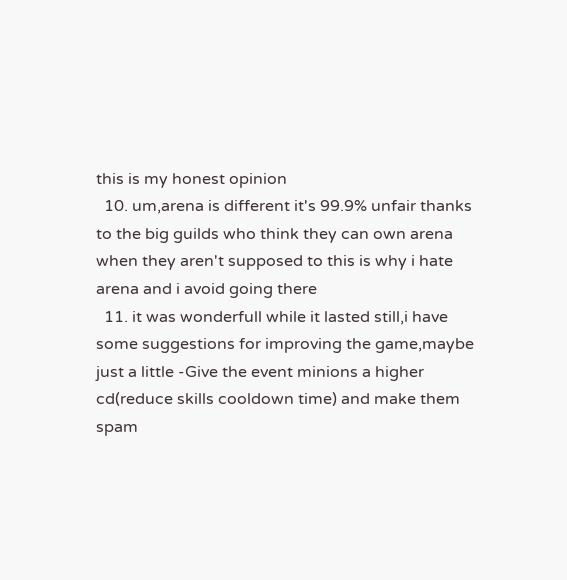this is my honest opinion
  10. um,arena is different it's 99.9% unfair thanks to the big guilds who think they can own arena when they aren't supposed to this is why i hate arena and i avoid going there
  11. it was wonderfull while it lasted still,i have some suggestions for improving the game,maybe just a little -Give the event minions a higher cd(reduce skills cooldown time) and make them spam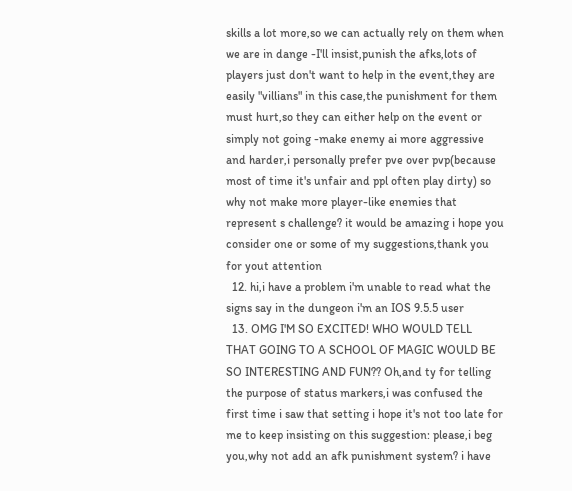skills a lot more,so we can actually rely on them when we are in dange -I'll insist,punish the afks,lots of players just don't want to help in the event,they are easily "villians" in this case,the punishment for them must hurt,so they can either help on the event or simply not going -make enemy ai more aggressive and harder,i personally prefer pve over pvp(because most of time it's unfair and ppl often play dirty) so why not make more player-like enemies that represent s challenge? it would be amazing i hope you consider one or some of my suggestions,thank you for yout attention
  12. hi,i have a problem i'm unable to read what the signs say in the dungeon i'm an IOS 9.5.5 user
  13. OMG I'M SO EXCITED! WHO WOULD TELL THAT GOING TO A SCHOOL OF MAGIC WOULD BE SO INTERESTING AND FUN?? Oh,and ty for telling the purpose of status markers,i was confused the first time i saw that setting i hope it's not too late for me to keep insisting on this suggestion: please,i beg you,why not add an afk punishment system? i have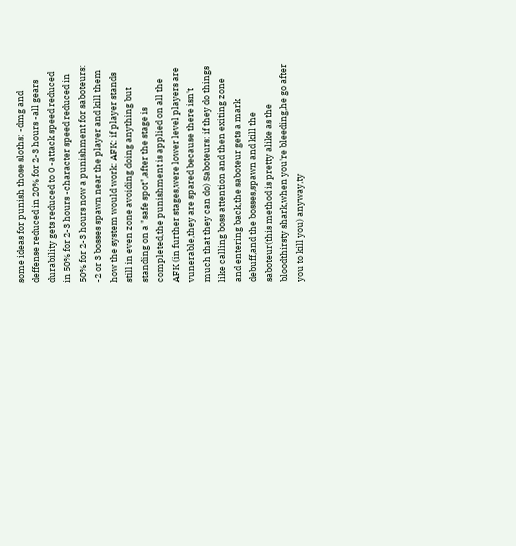some ideas for punish those sloths: -dmg and deffense reduced in 20% for 2-3 hours -all gears durability gets reduced to 0 -attack speed reduced in 50% for 2-3 hours -character speed reduced in 50% for 2-3 hours now a punishment for saboteurs: -2 or 3 bosses spawn near the player and kill them how the system would work: AFK: if player stands still in even zone avoiding doing anything but standing on a "safe spot",after the stage is completed,the punishment is applied on all the AFK (in further stages,were lower level players are vunerable,they are spared because there isn't much that they can do) Saboteurs: if they do things like calling boss attention and then exiting zone and entering back,the saboteur gets a mark debuff,and the bosses,spawn and kill the saboteur(this method is pretty alike as the bloodthirsty shark,when you're bleeding,he go after you to kill you) anyway,ty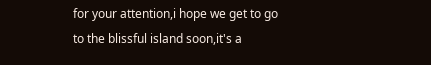for your attention,i hope we get to go to the blissful island soon,it's a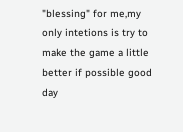"blessing" for me,my only intetions is try to make the game a little better if possible good day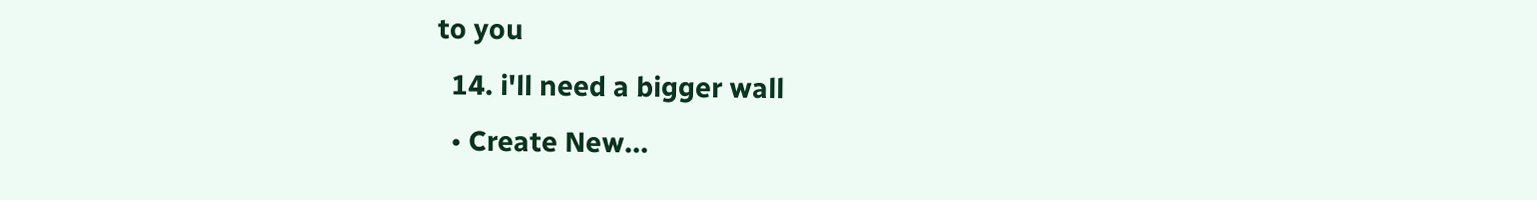to you
  14. i'll need a bigger wall
  • Create New...